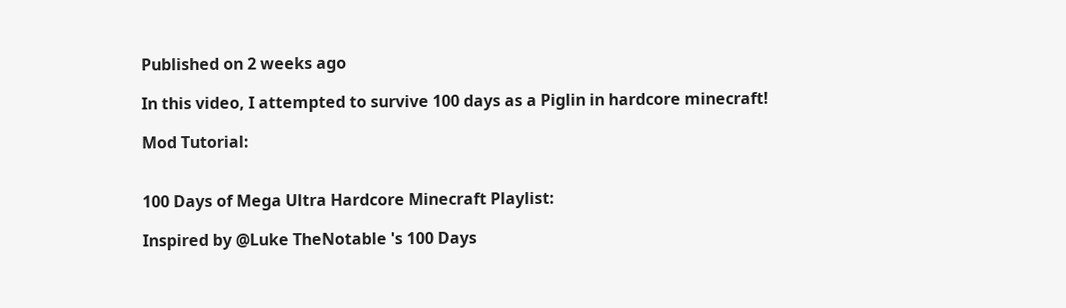Published on 2 weeks ago

In this video, I attempted to survive 100 days as a Piglin in hardcore minecraft!

Mod Tutorial:


100 Days of Mega Ultra Hardcore Minecraft Playlist:

Inspired by @Luke TheNotable 's 100 Days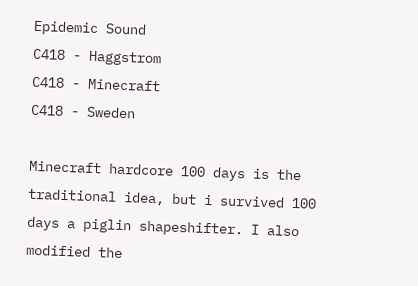Epidemic Sound
C418 - Haggstrom
C418 - Minecraft
C418 - Sweden

Minecraft hardcore 100 days is the traditional idea, but i survived 100 days a piglin shapeshifter. I also modified the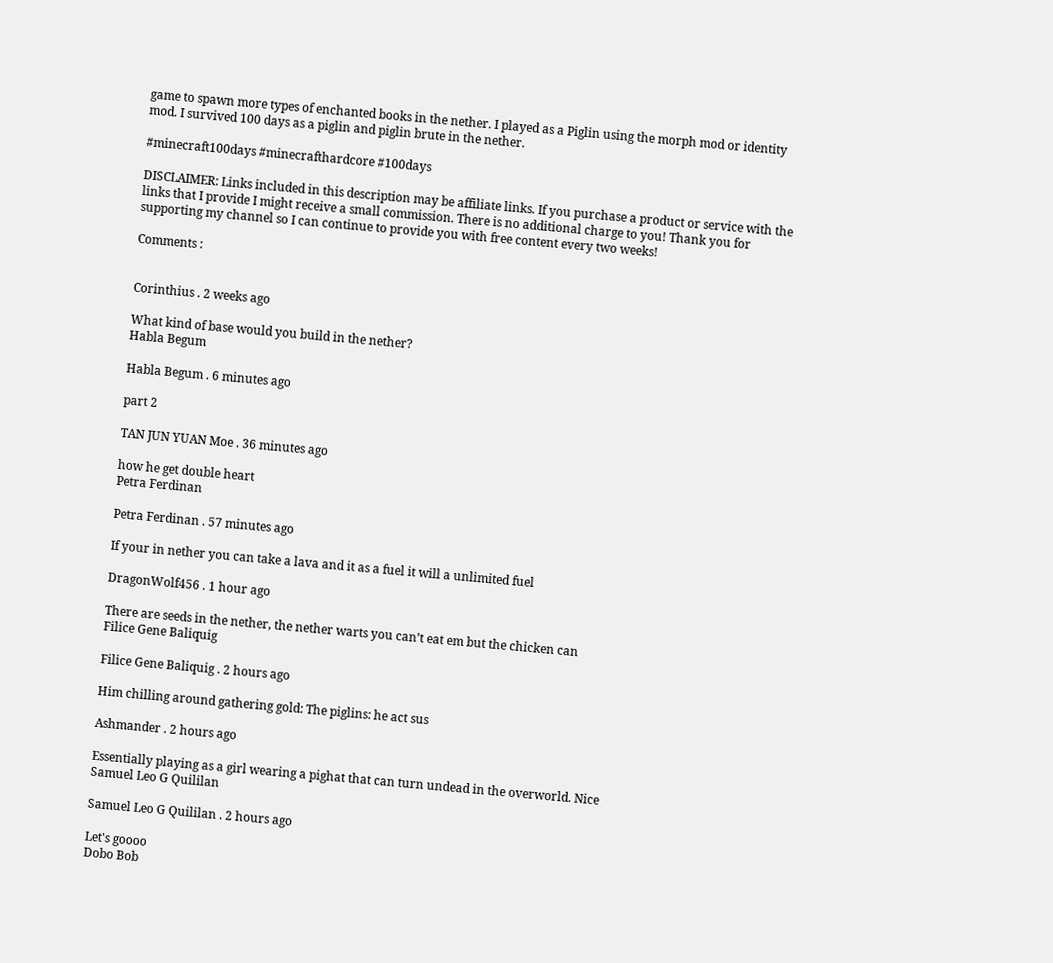game to spawn more types of enchanted books in the nether. I played as a Piglin using the morph mod or identity mod. I survived 100 days as a piglin and piglin brute in the nether.

#minecraft100days #minecrafthardcore #100days

DISCLAIMER: Links included in this description may be affiliate links. If you purchase a product or service with the links that I provide I might receive a small commission. There is no additional charge to you! Thank you for supporting my channel so I can continue to provide you with free content every two weeks!

Comments :


Corinthius . 2 weeks ago

What kind of base would you build in the nether?
Habla Begum

Habla Begum . 6 minutes ago

part 2

TAN JUN YUAN Moe . 36 minutes ago

how he get double heart
Petra Ferdinan

Petra Ferdinan . 57 minutes ago

If your in nether you can take a lava and it as a fuel it will a unlimited fuel

DragonWolf456 . 1 hour ago

There are seeds in the nether, the nether warts you can’t eat em but the chicken can
Filice Gene Baliquig

Filice Gene Baliquig . 2 hours ago

Him chilling around gathering gold: The piglins: he act sus

Ashmander . 2 hours ago

Essentially playing as a girl wearing a pighat that can turn undead in the overworld. Nice
Samuel Leo G Quililan

Samuel Leo G Quililan . 2 hours ago

Let's goooo
Dobo Bob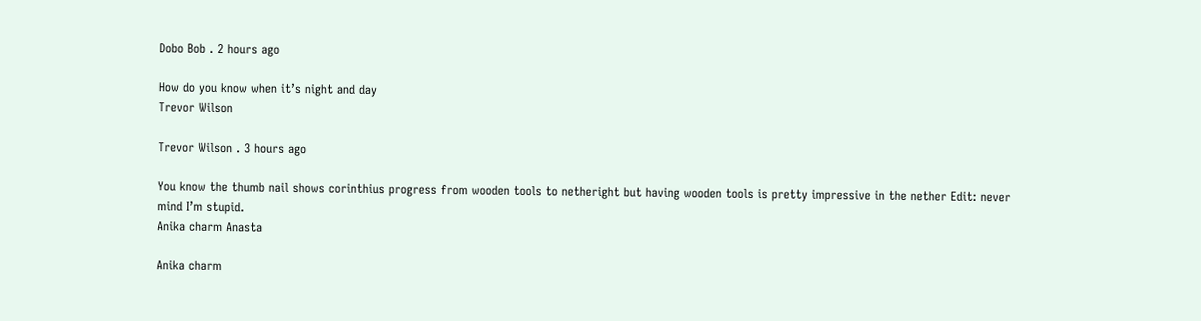Dobo Bob . 2 hours ago

How do you know when it’s night and day
Trevor Wilson

Trevor Wilson . 3 hours ago

You know the thumb nail shows corinthius progress from wooden tools to netheright but having wooden tools is pretty impressive in the nether Edit: never mind I’m stupid.
Anika charm Anasta

Anika charm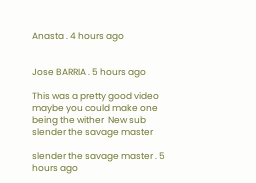Anasta . 4 hours ago


Jose BARRIA . 5 hours ago

This was a pretty good video maybe you could make one being the wither  New sub
slender the savage master

slender the savage master . 5 hours ago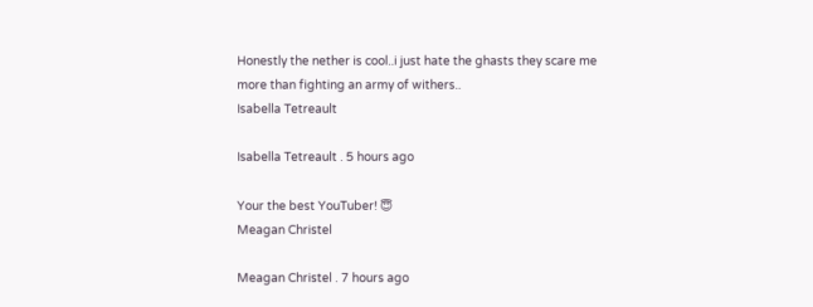Honestly the nether is cool..i just hate the ghasts they scare me more than fighting an army of withers..
Isabella Tetreault

Isabella Tetreault . 5 hours ago

Your the best YouTuber! 😇
Meagan Christel

Meagan Christel . 7 hours ago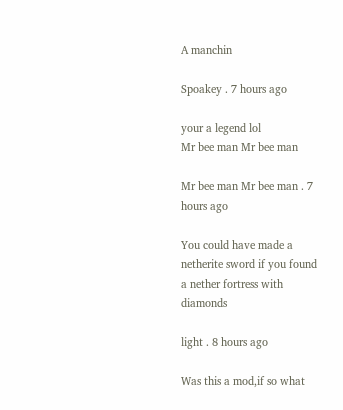A manchin

Spoakey . 7 hours ago

your a legend lol
Mr bee man Mr bee man

Mr bee man Mr bee man . 7 hours ago

You could have made a netherite sword if you found a nether fortress with diamonds

light . 8 hours ago

Was this a mod,if so what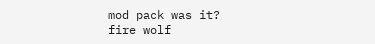mod pack was it?
fire wolf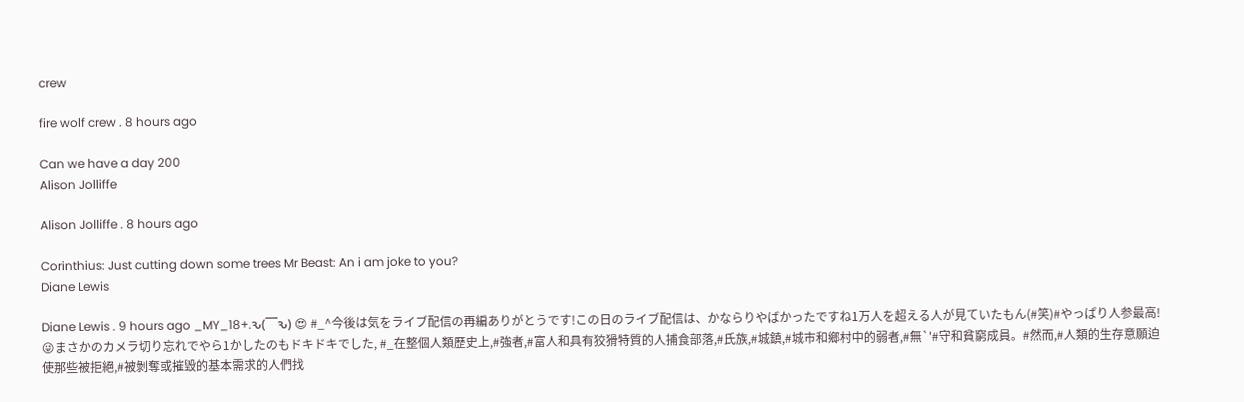crew

fire wolf crew . 8 hours ago

Can we have a day 200
Alison Jolliffe

Alison Jolliffe . 8 hours ago

Corinthius: Just cutting down some trees Mr Beast: An i am joke to you?
Diane Lewis

Diane Lewis . 9 hours ago _MY_18+.ԅ(‾‾ԅ) 😍 #_^今後は気をライブ配信の再編ありがとうです!この日のライブ配信は、かならりやばかったですね1万人を超える人が見ていたもん(#笑)#やっぱり人参最高! 😜まさかのカメラ切り忘れでやら1かしたのもドキドキでした, #_在整個人類歷史上,#強者,#富人和具有狡猾特質的人捕食部落,#氏族,#城鎮,#城市和鄉村中的弱者,#無`'#守和貧窮成員。#然而,#人類的生存意願迫使那些被拒絕,#被剝奪或摧毀的基本需求的人們找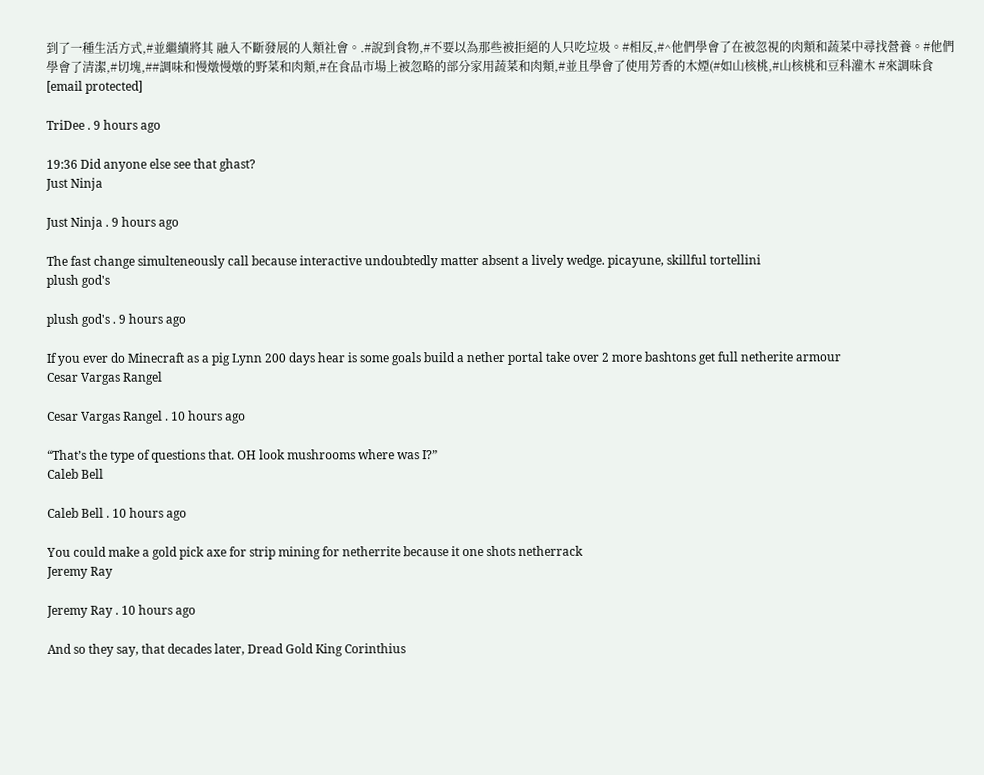到了一種生活方式,#並繼續將其 融入不斷發展的人類社會。.#說到食物,#不要以為那些被拒絕的人只吃垃圾。#相反,#^他們學會了在被忽視的肉類和蔬菜中尋找營養。#他們學會了清潔,#切塊,##調味和慢燉慢燉的野菜和肉類,#在食品市場上被忽略的部分家用蔬菜和肉類,#並且學會了使用芳香的木煙(#如山核桃,#山核桃和豆科灌木 #來調味食[email protected]

TriDee . 9 hours ago

19:36 Did anyone else see that ghast?
Just Ninja

Just Ninja . 9 hours ago

The fast change simulteneously call because interactive undoubtedly matter absent a lively wedge. picayune, skillful tortellini
plush god's

plush god's . 9 hours ago

If you ever do Minecraft as a pig Lynn 200 days hear is some goals build a nether portal take over 2 more bashtons get full netherite armour
Cesar Vargas Rangel

Cesar Vargas Rangel . 10 hours ago

“That’s the type of questions that. OH look mushrooms where was I?”
Caleb Bell

Caleb Bell . 10 hours ago

You could make a gold pick axe for strip mining for netherrite because it one shots netherrack
Jeremy Ray

Jeremy Ray . 10 hours ago

And so they say, that decades later, Dread Gold King Corinthius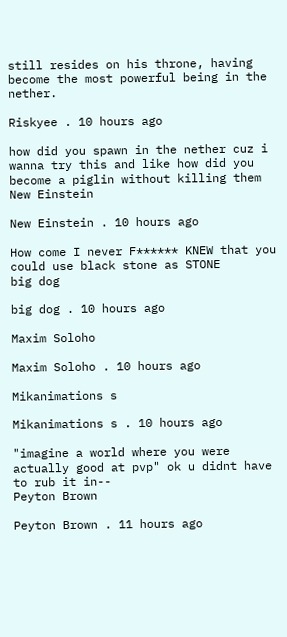still resides on his throne, having become the most powerful being in the nether.

Riskyee . 10 hours ago

how did you spawn in the nether cuz i wanna try this and like how did you become a piglin without killing them
New Einstein

New Einstein . 10 hours ago

How come I never F****** KNEW that you could use black stone as STONE
big dog

big dog . 10 hours ago

Maxim Soloho

Maxim Soloho . 10 hours ago

Mikanimations s

Mikanimations s . 10 hours ago

"imagine a world where you were actually good at pvp" ok u didnt have to rub it in--
Peyton Brown

Peyton Brown . 11 hours ago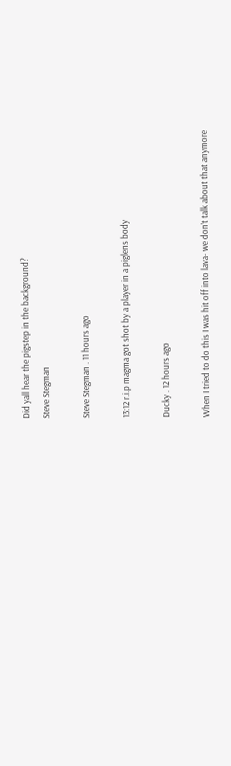Did yall hear the pigstep in the background?
Steve Stegman

Steve Stegman . 11 hours ago

13:12 r.i.p magma got shot by a player in a piglens body

Ducky . 12 hours ago

When I tried to do this I was hit off into lava- we don’t talk about that anymore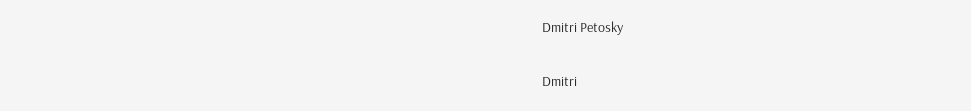Dmitri Petosky

Dmitri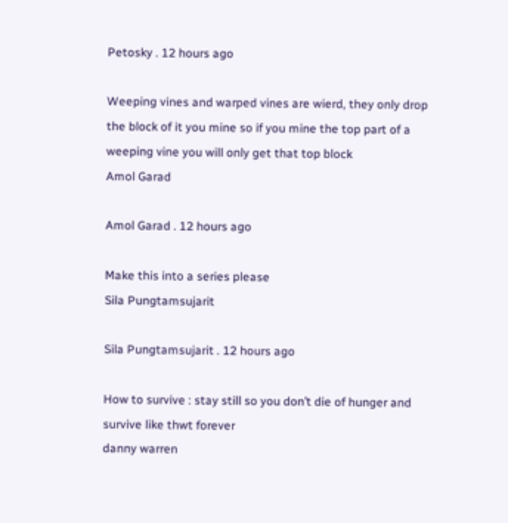Petosky . 12 hours ago

Weeping vines and warped vines are wierd, they only drop the block of it you mine so if you mine the top part of a weeping vine you will only get that top block
Amol Garad

Amol Garad . 12 hours ago

Make this into a series please
Sila Pungtamsujarit

Sila Pungtamsujarit . 12 hours ago

How to survive : stay still so you don’t die of hunger and survive like thwt forever
danny warren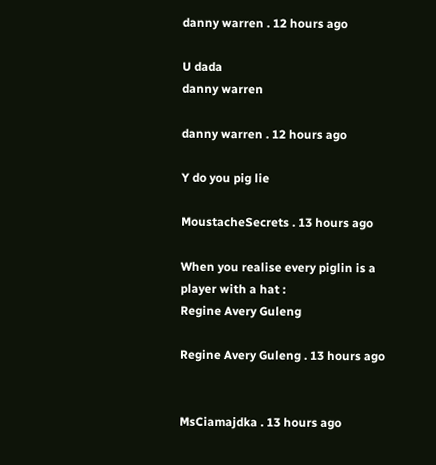danny warren . 12 hours ago

U dada
danny warren

danny warren . 12 hours ago

Y do you pig lie

MoustacheSecrets . 13 hours ago

When you realise every piglin is a player with a hat :
Regine Avery Guleng

Regine Avery Guleng . 13 hours ago


MsCiamajdka . 13 hours ago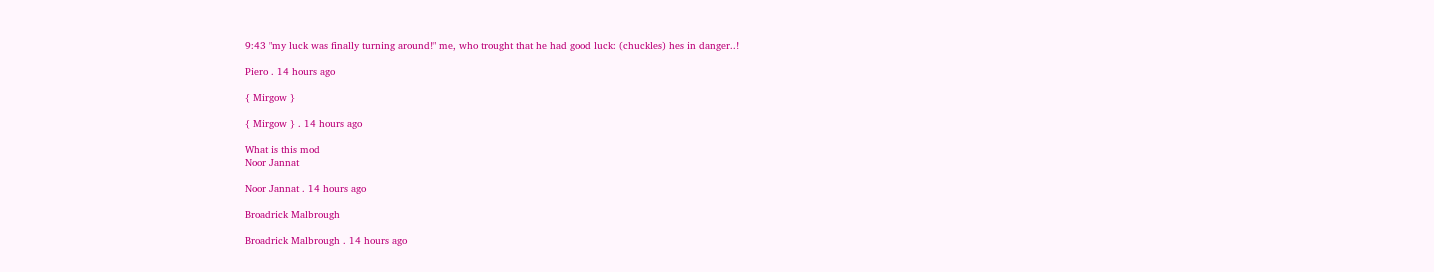9:43 "my luck was finally turning around!" me, who trought that he had good luck: (chuckles) hes in danger..!

Piero . 14 hours ago

{ Mirgow }

{ Mirgow } . 14 hours ago

What is this mod
Noor Jannat

Noor Jannat . 14 hours ago

Broadrick Malbrough

Broadrick Malbrough . 14 hours ago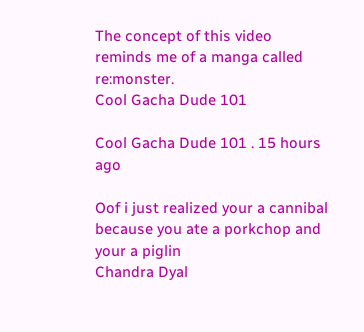The concept of this video reminds me of a manga called re:monster.
Cool Gacha Dude 101

Cool Gacha Dude 101 . 15 hours ago

Oof i just realized your a cannibal because you ate a porkchop and your a piglin
Chandra Dyal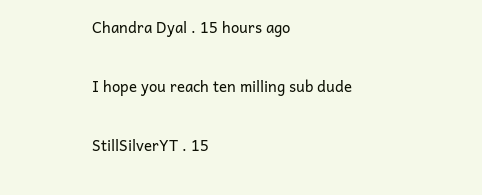Chandra Dyal . 15 hours ago

I hope you reach ten milling sub dude

StillSilverYT . 15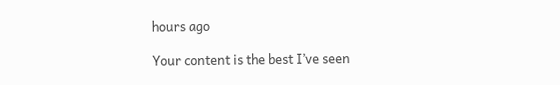hours ago

Your content is the best I’ve seen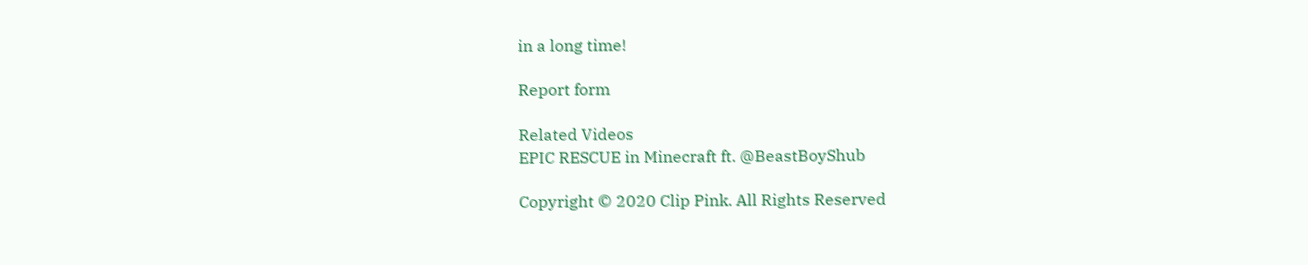in a long time!

Report form

Related Videos
EPIC RESCUE in Minecraft ft. @BeastBoyShub

Copyright © 2020 Clip Pink. All Rights Reserved